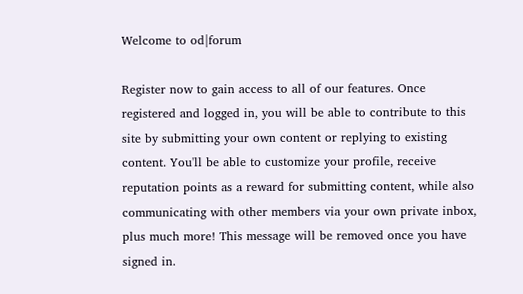Welcome to od|forum

Register now to gain access to all of our features. Once registered and logged in, you will be able to contribute to this site by submitting your own content or replying to existing content. You'll be able to customize your profile, receive reputation points as a reward for submitting content, while also communicating with other members via your own private inbox, plus much more! This message will be removed once you have signed in.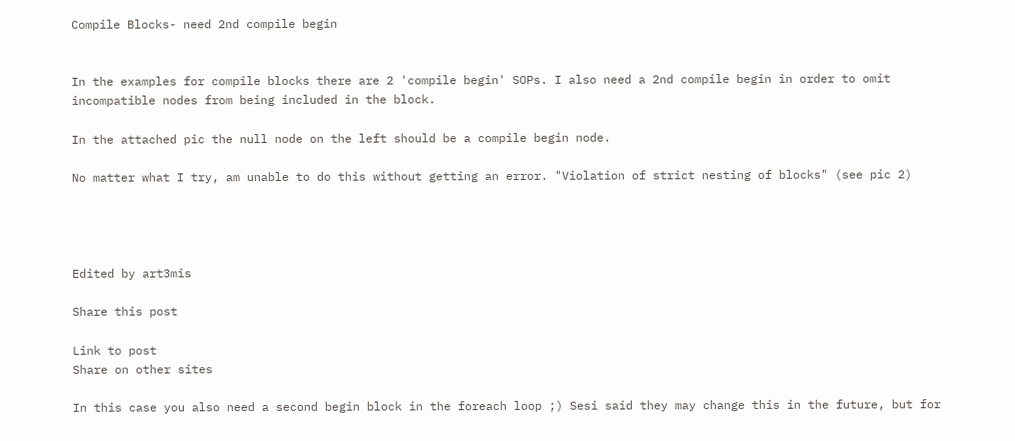Compile Blocks- need 2nd compile begin


In the examples for compile blocks there are 2 'compile begin' SOPs. I also need a 2nd compile begin in order to omit incompatible nodes from being included in the block.

In the attached pic the null node on the left should be a compile begin node.

No matter what I try, am unable to do this without getting an error. "Violation of strict nesting of blocks" (see pic 2)




Edited by art3mis

Share this post

Link to post
Share on other sites

In this case you also need a second begin block in the foreach loop ;) Sesi said they may change this in the future, but for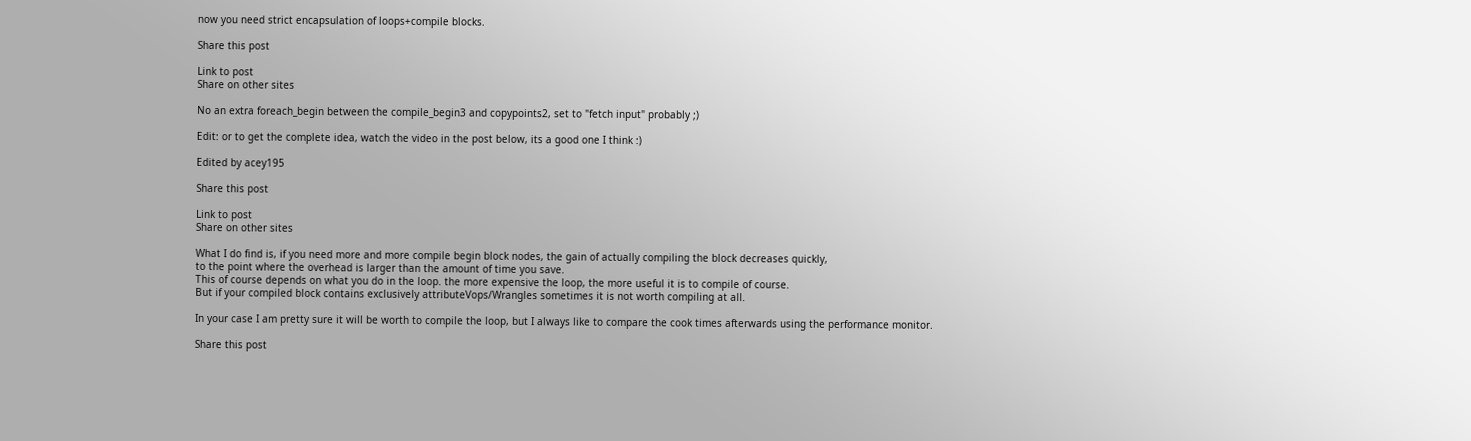now you need strict encapsulation of loops+compile blocks.

Share this post

Link to post
Share on other sites

No an extra foreach_begin between the compile_begin3 and copypoints2, set to "fetch input" probably ;)

Edit: or to get the complete idea, watch the video in the post below, its a good one I think :)

Edited by acey195

Share this post

Link to post
Share on other sites

What I do find is, if you need more and more compile begin block nodes, the gain of actually compiling the block decreases quickly,
to the point where the overhead is larger than the amount of time you save.
This of course depends on what you do in the loop. the more expensive the loop, the more useful it is to compile of course.
But if your compiled block contains exclusively attributeVops/Wrangles sometimes it is not worth compiling at all.

In your case I am pretty sure it will be worth to compile the loop, but I always like to compare the cook times afterwards using the performance monitor.

Share this post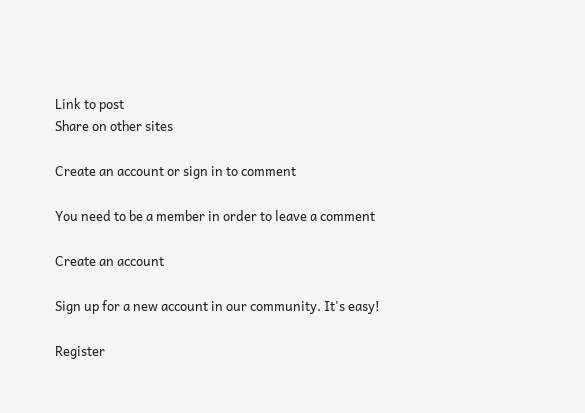Link to post
Share on other sites

Create an account or sign in to comment

You need to be a member in order to leave a comment

Create an account

Sign up for a new account in our community. It's easy!

Register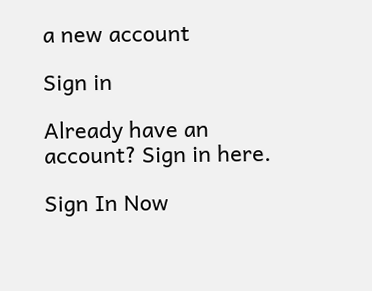a new account

Sign in

Already have an account? Sign in here.

Sign In Now